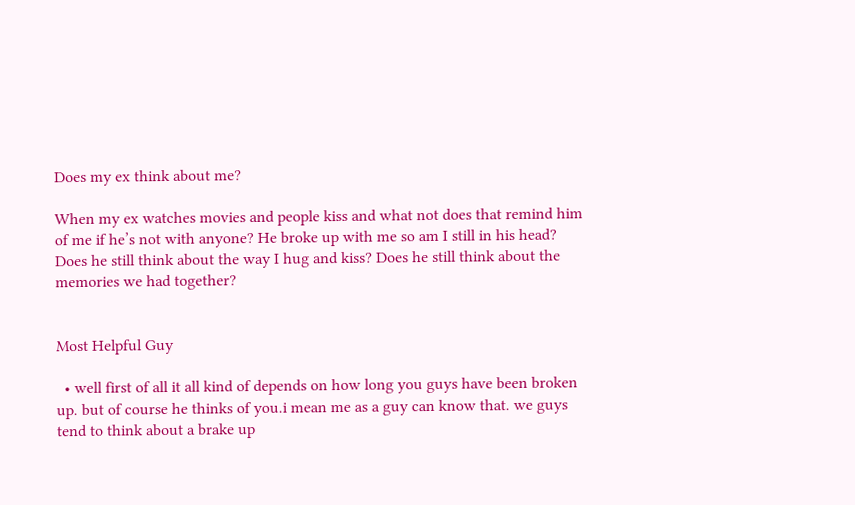Does my ex think about me?

When my ex watches movies and people kiss and what not does that remind him of me if he’s not with anyone? He broke up with me so am I still in his head? Does he still think about the way I hug and kiss? Does he still think about the memories we had together?


Most Helpful Guy

  • well first of all it all kind of depends on how long you guys have been broken up. but of course he thinks of you.i mean me as a guy can know that. we guys tend to think about a brake up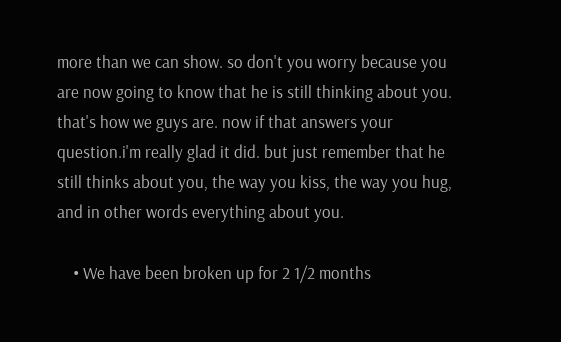more than we can show. so don't you worry because you are now going to know that he is still thinking about you. that's how we guys are. now if that answers your question.i'm really glad it did. but just remember that he still thinks about you, the way you kiss, the way you hug, and in other words everything about you.

    • We have been broken up for 2 1/2 months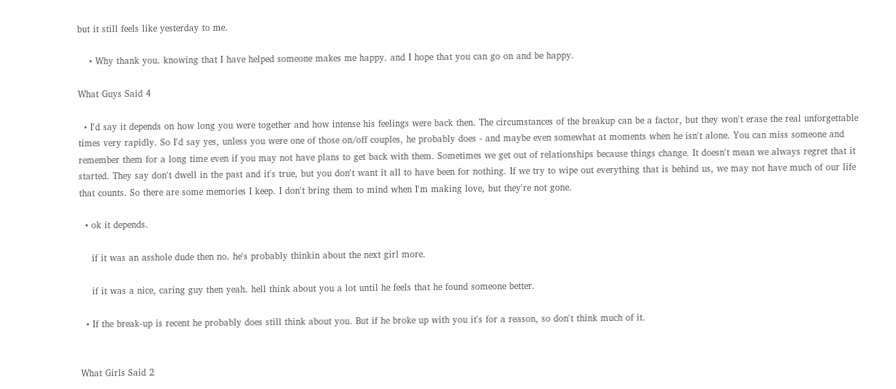but it still feels like yesterday to me.

    • Why thank you. knowing that I have helped someone makes me happy. and I hope that you can go on and be happy.

What Guys Said 4

  • I'd say it depends on how long you were together and how intense his feelings were back then. The circumstances of the breakup can be a factor, but they won't erase the real unforgettable times very rapidly. So I'd say yes, unless you were one of those on/off couples, he probably does - and maybe even somewhat at moments when he isn't alone. You can miss someone and remember them for a long time even if you may not have plans to get back with them. Sometimes we get out of relationships because things change. It doesn't mean we always regret that it started. They say don't dwell in the past and it's true, but you don't want it all to have been for nothing. If we try to wipe out everything that is behind us, we may not have much of our life that counts. So there are some memories I keep. I don't bring them to mind when I'm making love, but they're not gone.

  • ok it depends.

    if it was an asshole dude then no. he's probably thinkin about the next girl more.

    if it was a nice, caring guy then yeah. hell think about you a lot until he feels that he found someone better.

  • If the break-up is recent he probably does still think about you. But if he broke up with you it's for a reason, so don't think much of it.


What Girls Said 2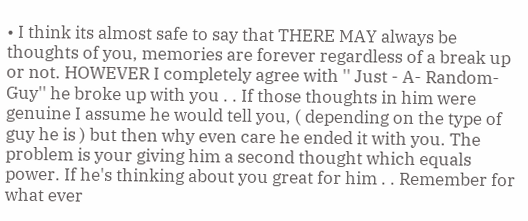• I think its almost safe to say that THERE MAY always be thoughts of you, memories are forever regardless of a break up or not. HOWEVER I completely agree with '' Just - A- Random- Guy'' he broke up with you . . If those thoughts in him were genuine I assume he would tell you, ( depending on the type of guy he is ) but then why even care he ended it with you. The problem is your giving him a second thought which equals power. If he's thinking about you great for him . . Remember for what ever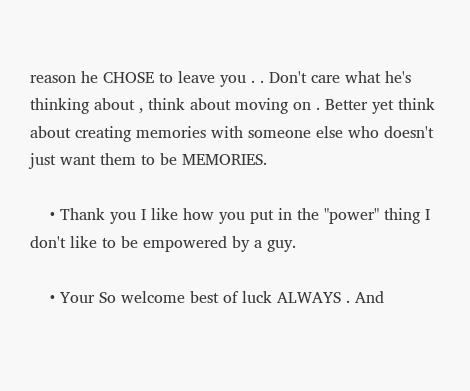reason he CHOSE to leave you . . Don't care what he's thinking about , think about moving on . Better yet think about creating memories with someone else who doesn't just want them to be MEMORIES.

    • Thank you I like how you put in the "power" thing I don't like to be empowered by a guy.

    • Your So welcome best of luck ALWAYS . And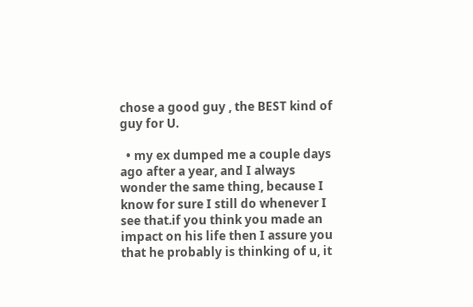chose a good guy , the BEST kind of guy for U.

  • my ex dumped me a couple days ago after a year, and I always wonder the same thing, because I know for sure I still do whenever I see that.if you think you made an impact on his life then I assure you that he probably is thinking of u, it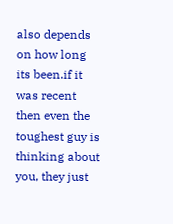also depends on how long its been.if it was recent then even the toughest guy is thinking about you, they just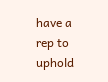have a rep to uphold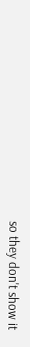so they don't show it